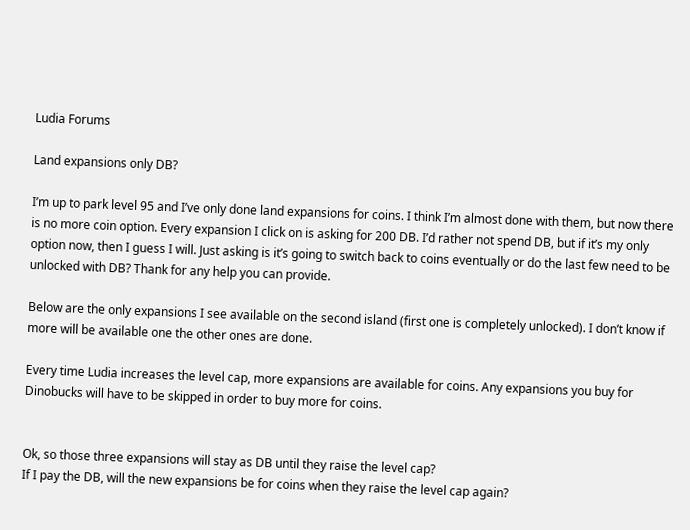Ludia Forums

Land expansions only DB?

I’m up to park level 95 and I’ve only done land expansions for coins. I think I’m almost done with them, but now there is no more coin option. Every expansion I click on is asking for 200 DB. I’d rather not spend DB, but if it’s my only option now, then I guess I will. Just asking is it’s going to switch back to coins eventually or do the last few need to be unlocked with DB? Thank for any help you can provide.

Below are the only expansions I see available on the second island (first one is completely unlocked). I don’t know if more will be available one the other ones are done.

Every time Ludia increases the level cap, more expansions are available for coins. Any expansions you buy for Dinobucks will have to be skipped in order to buy more for coins.


Ok, so those three expansions will stay as DB until they raise the level cap?
If I pay the DB, will the new expansions be for coins when they raise the level cap again?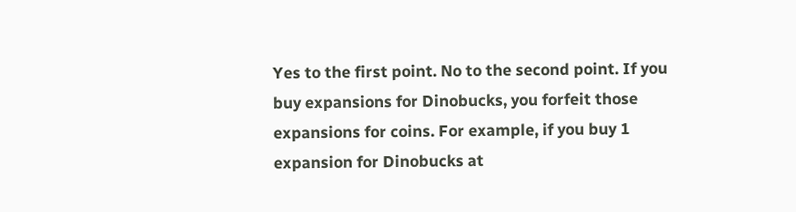Yes to the first point. No to the second point. If you buy expansions for Dinobucks, you forfeit those expansions for coins. For example, if you buy 1 expansion for Dinobucks at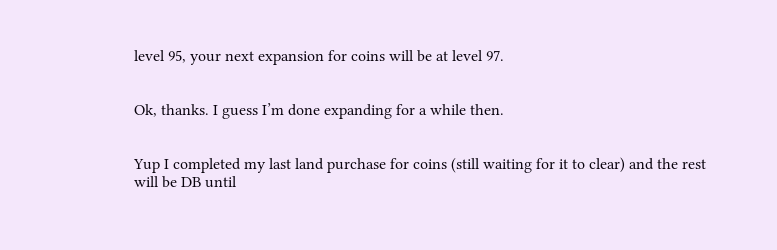level 95, your next expansion for coins will be at level 97.


Ok, thanks. I guess I’m done expanding for a while then.


Yup I completed my last land purchase for coins (still waiting for it to clear) and the rest will be DB until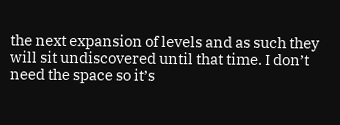the next expansion of levels and as such they will sit undiscovered until that time. I don’t need the space so it’s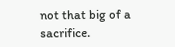not that big of a sacrifice.